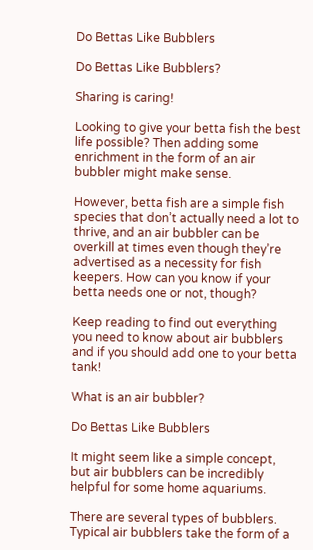Do Bettas Like Bubblers

Do Bettas Like Bubblers?

Sharing is caring!

Looking to give your betta fish the best life possible? Then adding some enrichment in the form of an air bubbler might make sense.

However, betta fish are a simple fish species that don’t actually need a lot to thrive, and an air bubbler can be overkill at times even though they’re advertised as a necessity for fish keepers. How can you know if your betta needs one or not, though?

Keep reading to find out everything you need to know about air bubblers and if you should add one to your betta tank!

What is an air bubbler?

Do Bettas Like Bubblers

It might seem like a simple concept, but air bubblers can be incredibly helpful for some home aquariums.

There are several types of bubblers. Typical air bubblers take the form of a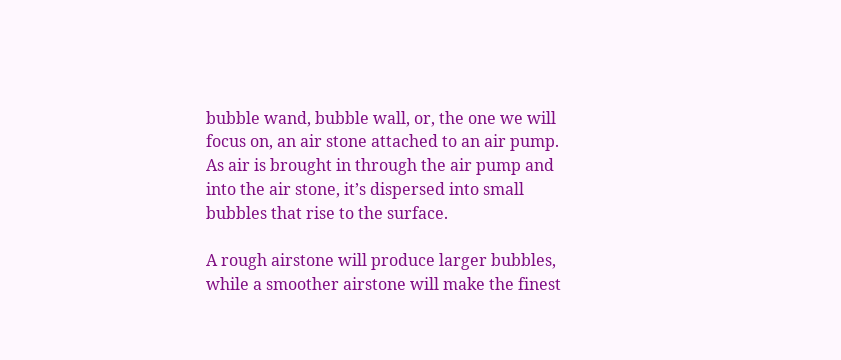bubble wand, bubble wall, or, the one we will focus on, an air stone attached to an air pump. As air is brought in through the air pump and into the air stone, it’s dispersed into small bubbles that rise to the surface.

A rough airstone will produce larger bubbles, while a smoother airstone will make the finest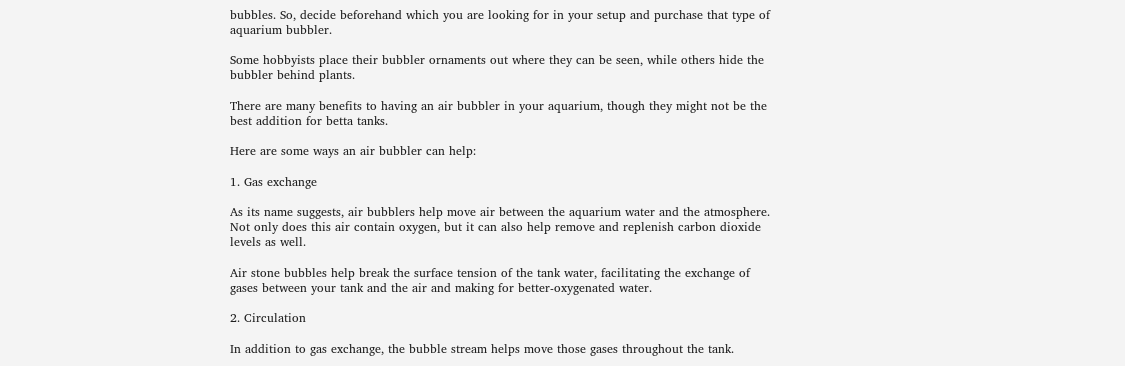bubbles. So, decide beforehand which you are looking for in your setup and purchase that type of aquarium bubbler.

Some hobbyists place their bubbler ornaments out where they can be seen, while others hide the bubbler behind plants.

There are many benefits to having an air bubbler in your aquarium, though they might not be the best addition for betta tanks.

Here are some ways an air bubbler can help:

1. Gas exchange

As its name suggests, air bubblers help move air between the aquarium water and the atmosphere. Not only does this air contain oxygen, but it can also help remove and replenish carbon dioxide levels as well.

Air stone bubbles help break the surface tension of the tank water, facilitating the exchange of gases between your tank and the air and making for better-oxygenated water.

2. Circulation

In addition to gas exchange, the bubble stream helps move those gases throughout the tank.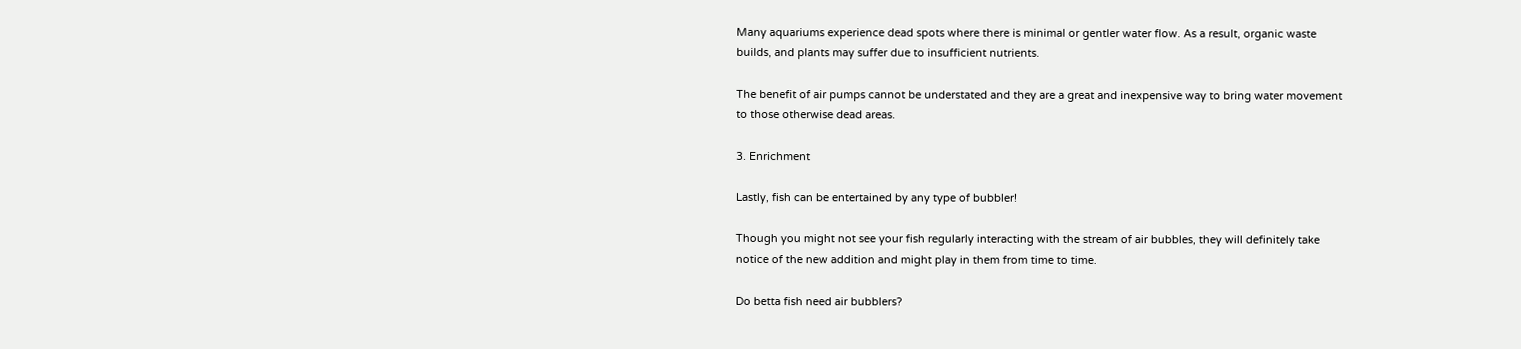Many aquariums experience dead spots where there is minimal or gentler water flow. As a result, organic waste builds, and plants may suffer due to insufficient nutrients.

The benefit of air pumps cannot be understated and they are a great and inexpensive way to bring water movement to those otherwise dead areas.

3. Enrichment

Lastly, fish can be entertained by any type of bubbler!

Though you might not see your fish regularly interacting with the stream of air bubbles, they will definitely take notice of the new addition and might play in them from time to time.

Do betta fish need air bubblers?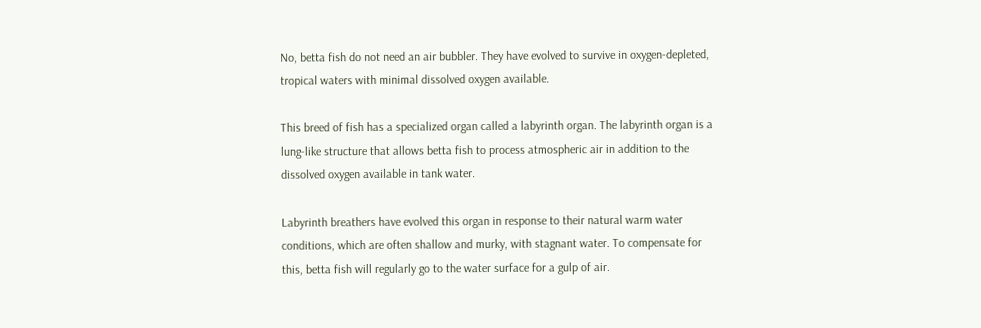No, betta fish do not need an air bubbler. They have evolved to survive in oxygen-depleted, tropical waters with minimal dissolved oxygen available.

This breed of fish has a specialized organ called a labyrinth organ. The labyrinth organ is a lung-like structure that allows betta fish to process atmospheric air in addition to the dissolved oxygen available in tank water.

Labyrinth breathers have evolved this organ in response to their natural warm water conditions, which are often shallow and murky, with stagnant water. To compensate for this, betta fish will regularly go to the water surface for a gulp of air.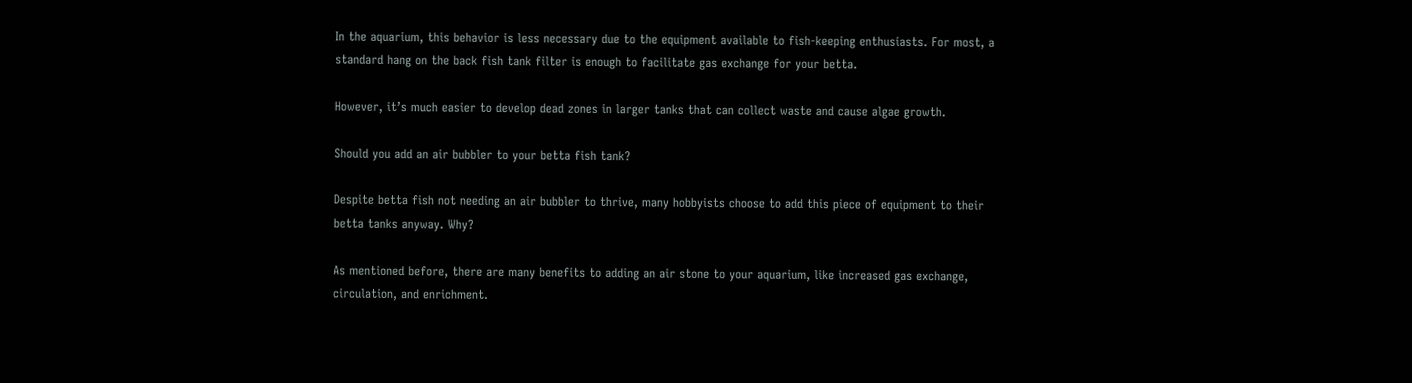In the aquarium, this behavior is less necessary due to the equipment available to fish-keeping enthusiasts. For most, a standard hang on the back fish tank filter is enough to facilitate gas exchange for your betta.

However, it’s much easier to develop dead zones in larger tanks that can collect waste and cause algae growth.

Should you add an air bubbler to your betta fish tank?

Despite betta fish not needing an air bubbler to thrive, many hobbyists choose to add this piece of equipment to their betta tanks anyway. Why?

As mentioned before, there are many benefits to adding an air stone to your aquarium, like increased gas exchange, circulation, and enrichment.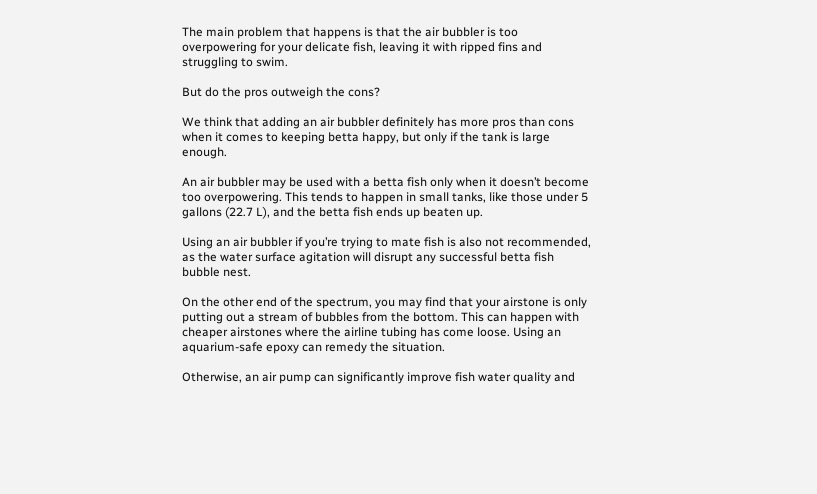The main problem that happens is that the air bubbler is too overpowering for your delicate fish, leaving it with ripped fins and struggling to swim.

But do the pros outweigh the cons?

We think that adding an air bubbler definitely has more pros than cons when it comes to keeping betta happy, but only if the tank is large enough.

An air bubbler may be used with a betta fish only when it doesn’t become too overpowering. This tends to happen in small tanks, like those under 5 gallons (22.7 L), and the betta fish ends up beaten up.

Using an air bubbler if you’re trying to mate fish is also not recommended, as the water surface agitation will disrupt any successful betta fish bubble nest.

On the other end of the spectrum, you may find that your airstone is only putting out a stream of bubbles from the bottom. This can happen with cheaper airstones where the airline tubing has come loose. Using an aquarium-safe epoxy can remedy the situation.

Otherwise, an air pump can significantly improve fish water quality and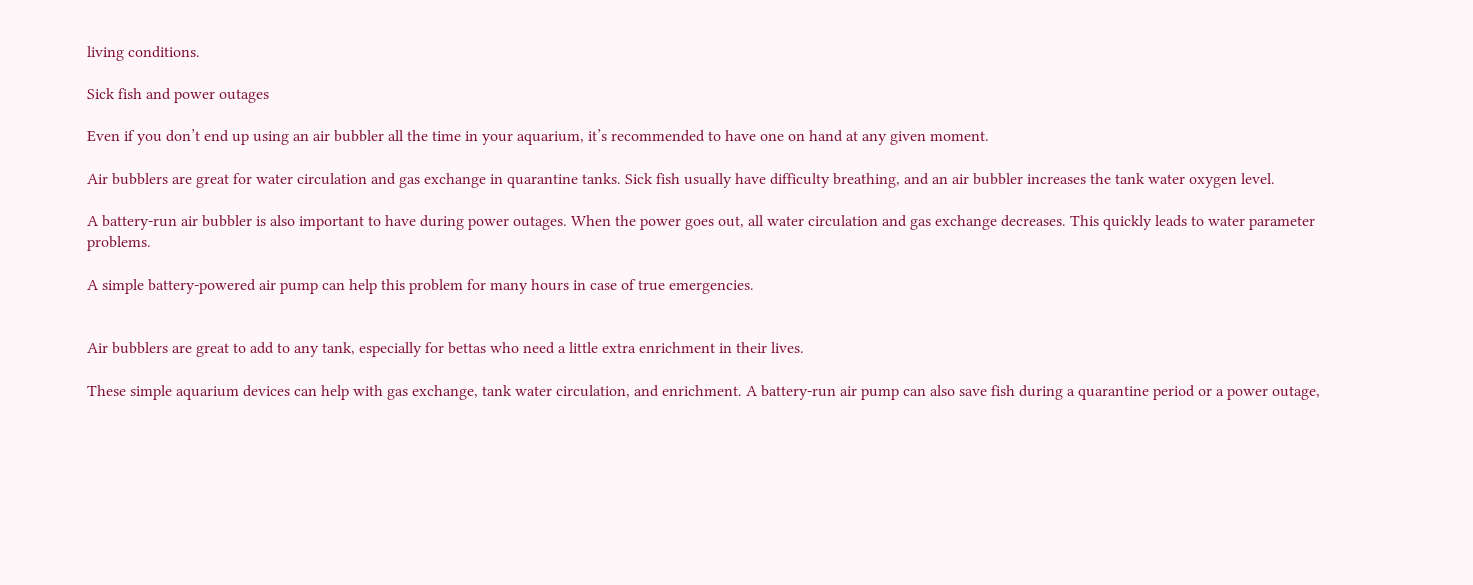living conditions.

Sick fish and power outages

Even if you don’t end up using an air bubbler all the time in your aquarium, it’s recommended to have one on hand at any given moment.

Air bubblers are great for water circulation and gas exchange in quarantine tanks. Sick fish usually have difficulty breathing, and an air bubbler increases the tank water oxygen level.

A battery-run air bubbler is also important to have during power outages. When the power goes out, all water circulation and gas exchange decreases. This quickly leads to water parameter problems.

A simple battery-powered air pump can help this problem for many hours in case of true emergencies.


Air bubblers are great to add to any tank, especially for bettas who need a little extra enrichment in their lives.

These simple aquarium devices can help with gas exchange, tank water circulation, and enrichment. A battery-run air pump can also save fish during a quarantine period or a power outage,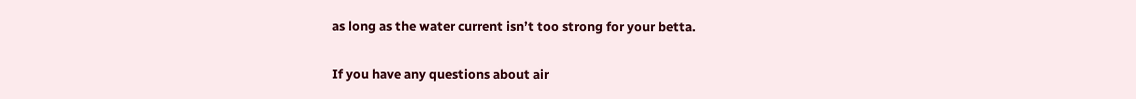as long as the water current isn’t too strong for your betta.

If you have any questions about air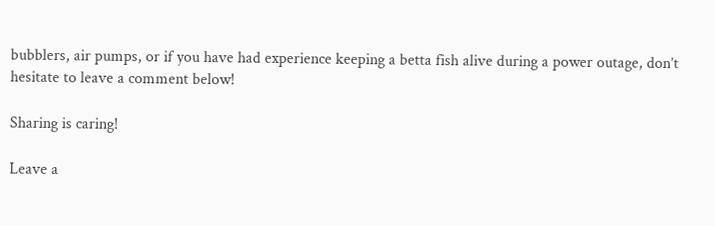bubblers, air pumps, or if you have had experience keeping a betta fish alive during a power outage, don’t hesitate to leave a comment below!

Sharing is caring!

Leave a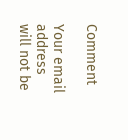Comment

Your email address will not be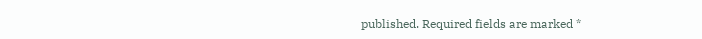published. Required fields are marked *